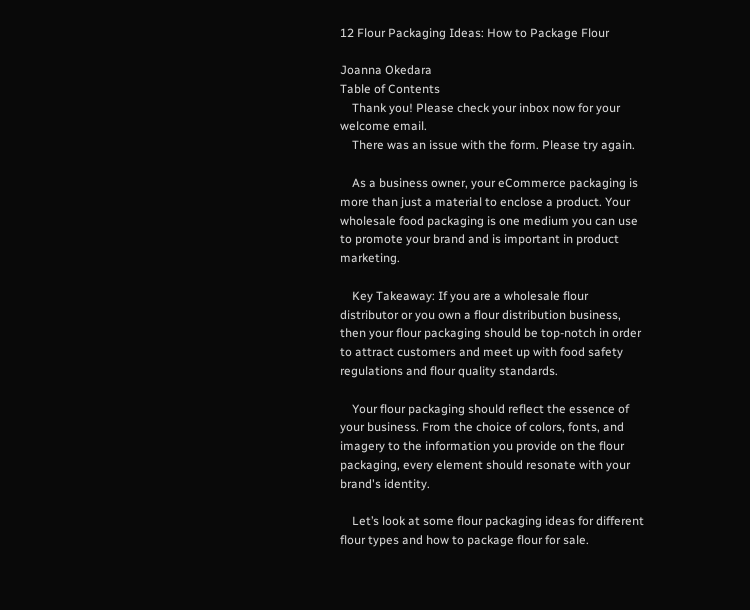12 Flour Packaging Ideas: How to Package Flour

Joanna Okedara
Table of Contents
    Thank you! Please check your inbox now for your welcome email.
    There was an issue with the form. Please try again.

    As a business owner, your eCommerce packaging is more than just a material to enclose a product. Your wholesale food packaging is one medium you can use to promote your brand and is important in product marketing.

    Key Takeaway: If you are a wholesale flour distributor or you own a flour distribution business, then your flour packaging should be top-notch in order to attract customers and meet up with food safety regulations and flour quality standards.

    Your flour packaging should reflect the essence of your business. From the choice of colors, fonts, and imagery to the information you provide on the flour packaging, every element should resonate with your brand's identity.

    Let’s look at some flour packaging ideas for different flour types and how to package flour for sale.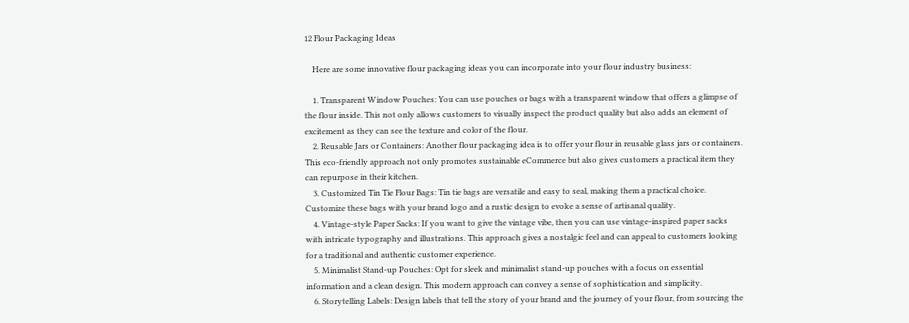12 Flour Packaging Ideas

    Here are some innovative flour packaging ideas you can incorporate into your flour industry business:

    1. Transparent Window Pouches: You can use pouches or bags with a transparent window that offers a glimpse of the flour inside. This not only allows customers to visually inspect the product quality but also adds an element of excitement as they can see the texture and color of the flour.
    2. Reusable Jars or Containers: Another flour packaging idea is to offer your flour in reusable glass jars or containers. This eco-friendly approach not only promotes sustainable eCommerce but also gives customers a practical item they can repurpose in their kitchen.
    3. Customized Tin Tie Flour Bags: Tin tie bags are versatile and easy to seal, making them a practical choice. Customize these bags with your brand logo and a rustic design to evoke a sense of artisanal quality.
    4. Vintage-style Paper Sacks: If you want to give the vintage vibe, then you can use vintage-inspired paper sacks with intricate typography and illustrations. This approach gives a nostalgic feel and can appeal to customers looking for a traditional and authentic customer experience.
    5. Minimalist Stand-up Pouches: Opt for sleek and minimalist stand-up pouches with a focus on essential information and a clean design. This modern approach can convey a sense of sophistication and simplicity.
    6. Storytelling Labels: Design labels that tell the story of your brand and the journey of your flour, from sourcing the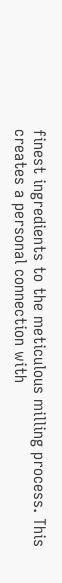finest ingredients to the meticulous milling process. This creates a personal connection with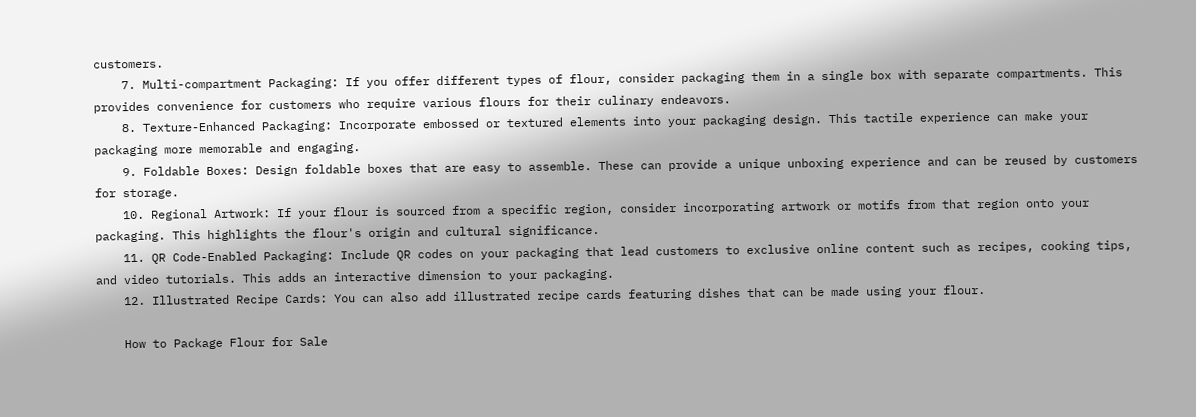customers.
    7. Multi-compartment Packaging: If you offer different types of flour, consider packaging them in a single box with separate compartments. This provides convenience for customers who require various flours for their culinary endeavors.
    8. Texture-Enhanced Packaging: Incorporate embossed or textured elements into your packaging design. This tactile experience can make your packaging more memorable and engaging.
    9. Foldable Boxes: Design foldable boxes that are easy to assemble. These can provide a unique unboxing experience and can be reused by customers for storage.
    10. Regional Artwork: If your flour is sourced from a specific region, consider incorporating artwork or motifs from that region onto your packaging. This highlights the flour's origin and cultural significance.
    11. QR Code-Enabled Packaging: Include QR codes on your packaging that lead customers to exclusive online content such as recipes, cooking tips, and video tutorials. This adds an interactive dimension to your packaging.
    12. Illustrated Recipe Cards: You can also add illustrated recipe cards featuring dishes that can be made using your flour.

    How to Package Flour for Sale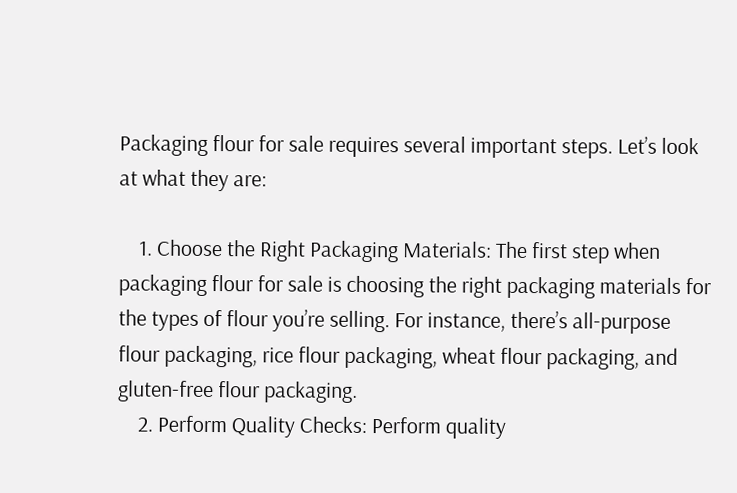Packaging flour for sale requires several important steps. Let’s look at what they are:

    1. Choose the Right Packaging Materials: The first step when packaging flour for sale is choosing the right packaging materials for the types of flour you’re selling. For instance, there’s all-purpose flour packaging, rice flour packaging, wheat flour packaging, and gluten-free flour packaging.
    2. Perform Quality Checks: Perform quality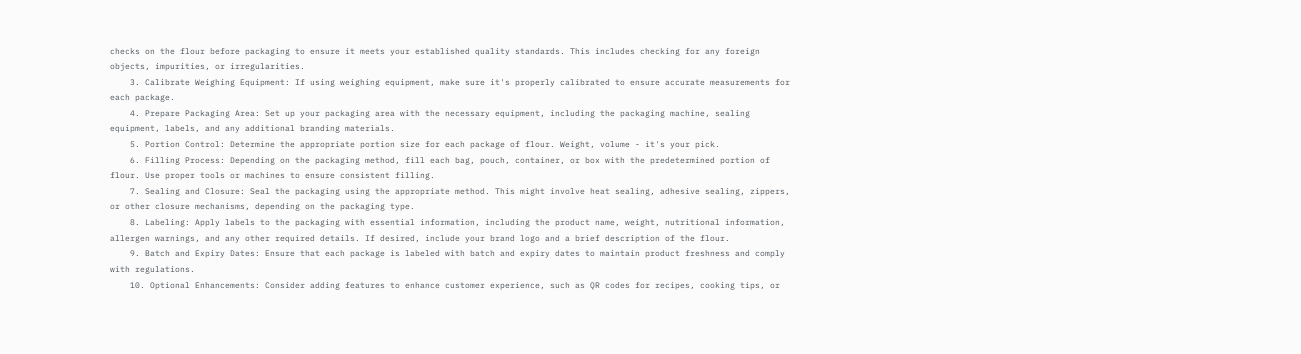checks on the flour before packaging to ensure it meets your established quality standards. This includes checking for any foreign objects, impurities, or irregularities.
    3. Calibrate Weighing Equipment: If using weighing equipment, make sure it's properly calibrated to ensure accurate measurements for each package.
    4. Prepare Packaging Area: Set up your packaging area with the necessary equipment, including the packaging machine, sealing equipment, labels, and any additional branding materials.
    5. Portion Control: Determine the appropriate portion size for each package of flour. Weight, volume - it's your pick.
    6. Filling Process: Depending on the packaging method, fill each bag, pouch, container, or box with the predetermined portion of flour. Use proper tools or machines to ensure consistent filling.
    7. Sealing and Closure: Seal the packaging using the appropriate method. This might involve heat sealing, adhesive sealing, zippers, or other closure mechanisms, depending on the packaging type.
    8. Labeling: Apply labels to the packaging with essential information, including the product name, weight, nutritional information, allergen warnings, and any other required details. If desired, include your brand logo and a brief description of the flour.
    9. Batch and Expiry Dates: Ensure that each package is labeled with batch and expiry dates to maintain product freshness and comply with regulations.
    10. Optional Enhancements: Consider adding features to enhance customer experience, such as QR codes for recipes, cooking tips, or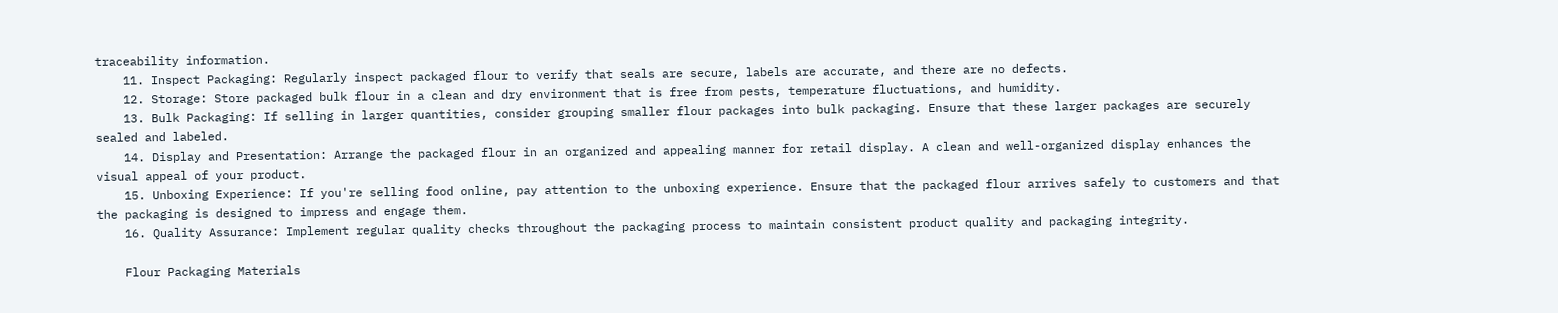traceability information.
    11. Inspect Packaging: Regularly inspect packaged flour to verify that seals are secure, labels are accurate, and there are no defects.
    12. Storage: Store packaged bulk flour in a clean and dry environment that is free from pests, temperature fluctuations, and humidity.
    13. Bulk Packaging: If selling in larger quantities, consider grouping smaller flour packages into bulk packaging. Ensure that these larger packages are securely sealed and labeled.
    14. Display and Presentation: Arrange the packaged flour in an organized and appealing manner for retail display. A clean and well-organized display enhances the visual appeal of your product.
    15. Unboxing Experience: If you're selling food online, pay attention to the unboxing experience. Ensure that the packaged flour arrives safely to customers and that the packaging is designed to impress and engage them.
    16. Quality Assurance: Implement regular quality checks throughout the packaging process to maintain consistent product quality and packaging integrity.

    Flour Packaging Materials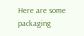Here are some packaging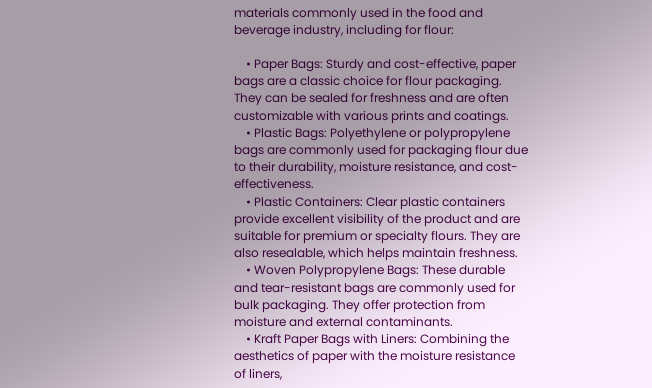materials commonly used in the food and beverage industry, including for flour:

    • Paper Bags: Sturdy and cost-effective, paper bags are a classic choice for flour packaging. They can be sealed for freshness and are often customizable with various prints and coatings.
    • Plastic Bags: Polyethylene or polypropylene bags are commonly used for packaging flour due to their durability, moisture resistance, and cost-effectiveness.
    • Plastic Containers: Clear plastic containers provide excellent visibility of the product and are suitable for premium or specialty flours. They are also resealable, which helps maintain freshness.
    • Woven Polypropylene Bags: These durable and tear-resistant bags are commonly used for bulk packaging. They offer protection from moisture and external contaminants.
    • Kraft Paper Bags with Liners: Combining the aesthetics of paper with the moisture resistance of liners,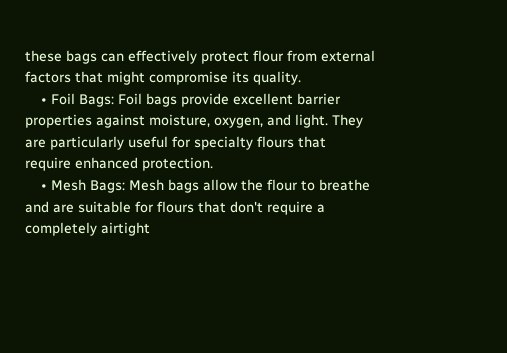these bags can effectively protect flour from external factors that might compromise its quality.
    • Foil Bags: Foil bags provide excellent barrier properties against moisture, oxygen, and light. They are particularly useful for specialty flours that require enhanced protection.
    • Mesh Bags: Mesh bags allow the flour to breathe and are suitable for flours that don't require a completely airtight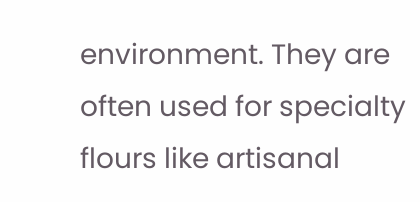environment. They are often used for specialty flours like artisanal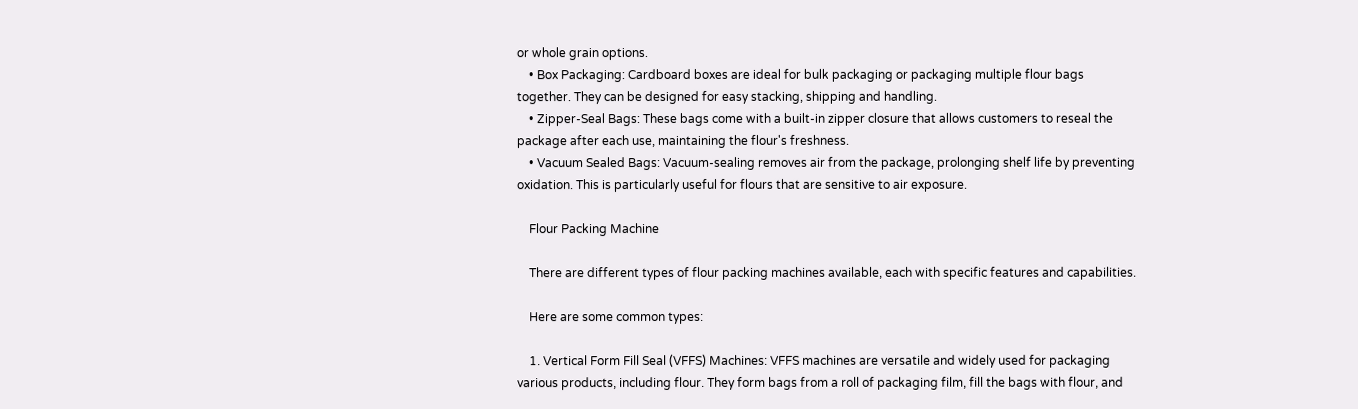or whole grain options.
    • Box Packaging: Cardboard boxes are ideal for bulk packaging or packaging multiple flour bags together. They can be designed for easy stacking, shipping and handling.
    • Zipper-Seal Bags: These bags come with a built-in zipper closure that allows customers to reseal the package after each use, maintaining the flour's freshness.
    • Vacuum Sealed Bags: Vacuum-sealing removes air from the package, prolonging shelf life by preventing oxidation. This is particularly useful for flours that are sensitive to air exposure.

    Flour Packing Machine

    There are different types of flour packing machines available, each with specific features and capabilities.

    Here are some common types:

    1. Vertical Form Fill Seal (VFFS) Machines: VFFS machines are versatile and widely used for packaging various products, including flour. They form bags from a roll of packaging film, fill the bags with flour, and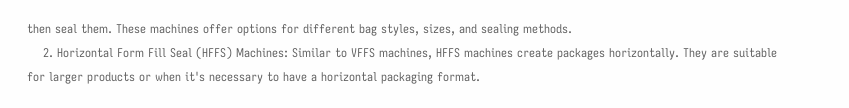then seal them. These machines offer options for different bag styles, sizes, and sealing methods.
    2. Horizontal Form Fill Seal (HFFS) Machines: Similar to VFFS machines, HFFS machines create packages horizontally. They are suitable for larger products or when it's necessary to have a horizontal packaging format.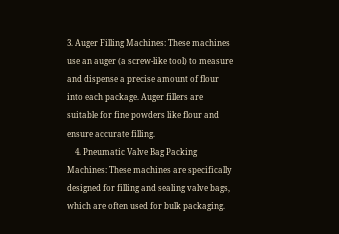3. Auger Filling Machines: These machines use an auger (a screw-like tool) to measure and dispense a precise amount of flour into each package. Auger fillers are suitable for fine powders like flour and ensure accurate filling.
    4. Pneumatic Valve Bag Packing Machines: These machines are specifically designed for filling and sealing valve bags, which are often used for bulk packaging.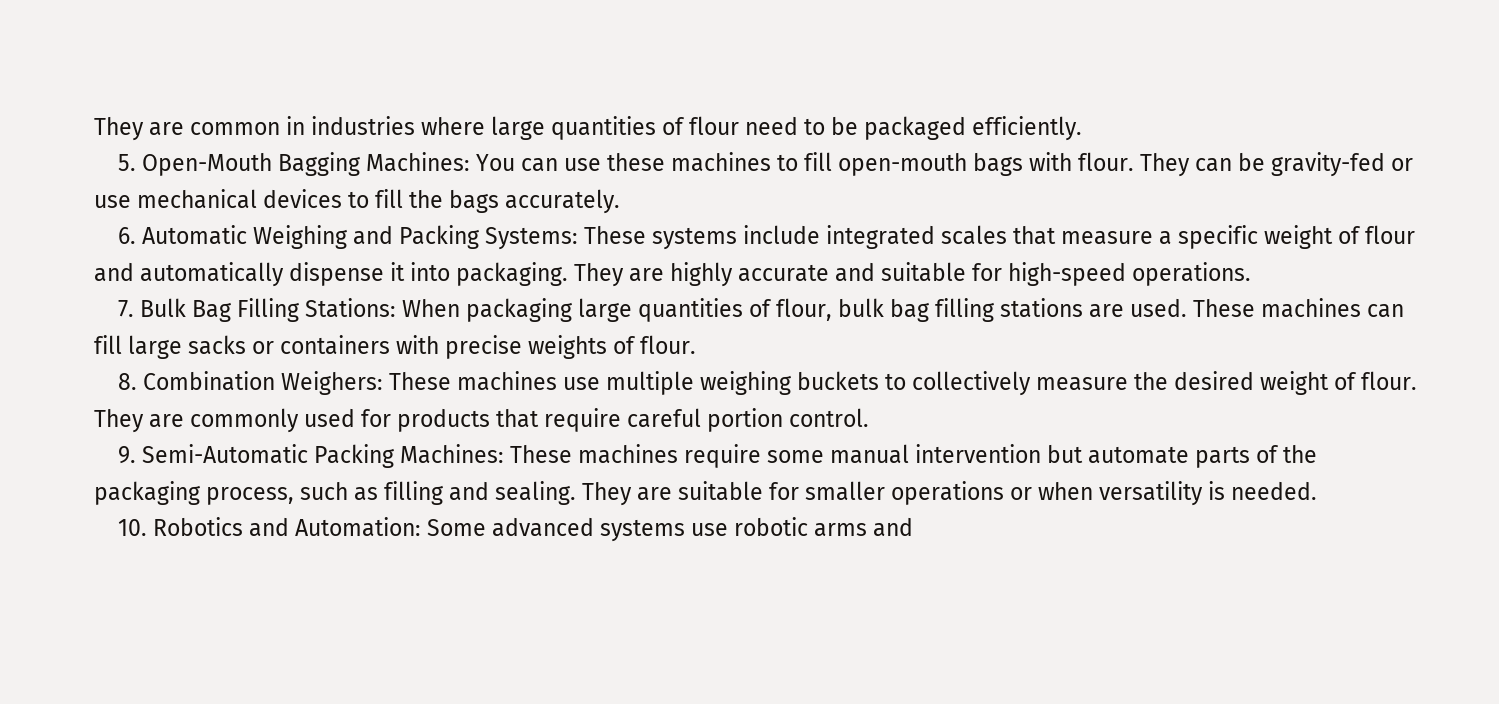They are common in industries where large quantities of flour need to be packaged efficiently.
    5. Open-Mouth Bagging Machines: You can use these machines to fill open-mouth bags with flour. They can be gravity-fed or use mechanical devices to fill the bags accurately.
    6. Automatic Weighing and Packing Systems: These systems include integrated scales that measure a specific weight of flour and automatically dispense it into packaging. They are highly accurate and suitable for high-speed operations.
    7. Bulk Bag Filling Stations: When packaging large quantities of flour, bulk bag filling stations are used. These machines can fill large sacks or containers with precise weights of flour.
    8. Combination Weighers: These machines use multiple weighing buckets to collectively measure the desired weight of flour. They are commonly used for products that require careful portion control.
    9. Semi-Automatic Packing Machines: These machines require some manual intervention but automate parts of the packaging process, such as filling and sealing. They are suitable for smaller operations or when versatility is needed.
    10. Robotics and Automation: Some advanced systems use robotic arms and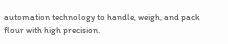automation technology to handle, weigh, and pack flour with high precision.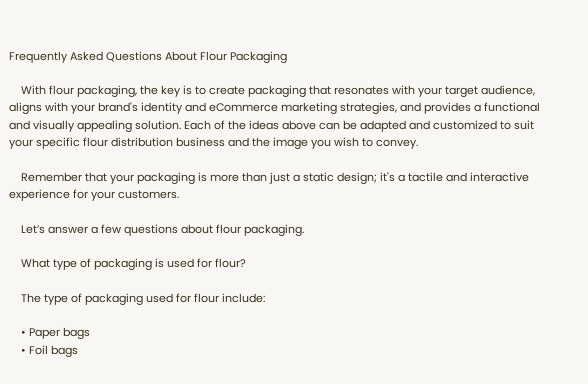Frequently Asked Questions About Flour Packaging

    With flour packaging, the key is to create packaging that resonates with your target audience, aligns with your brand's identity and eCommerce marketing strategies, and provides a functional and visually appealing solution. Each of the ideas above can be adapted and customized to suit your specific flour distribution business and the image you wish to convey.

    Remember that your packaging is more than just a static design; it's a tactile and interactive experience for your customers.

    Let’s answer a few questions about flour packaging.

    What type of packaging is used for flour?

    The type of packaging used for flour include:

    • Paper bags
    • Foil bags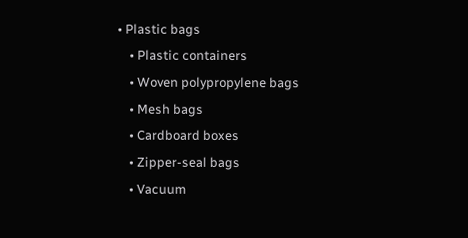• Plastic bags
    • Plastic containers
    • Woven polypropylene bags
    • Mesh bags
    • Cardboard boxes
    • Zipper-seal bags
    • Vacuum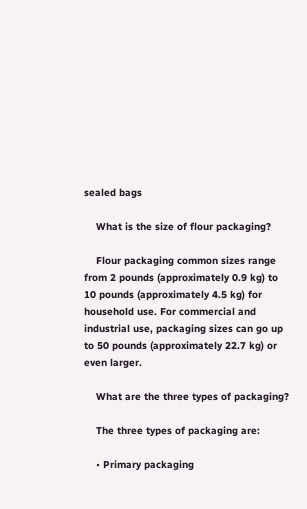sealed bags

    What is the size of flour packaging?

    Flour packaging common sizes range from 2 pounds (approximately 0.9 kg) to 10 pounds (approximately 4.5 kg) for household use. For commercial and industrial use, packaging sizes can go up to 50 pounds (approximately 22.7 kg) or even larger.

    What are the three types of packaging?

    The three types of packaging are:

    • Primary packaging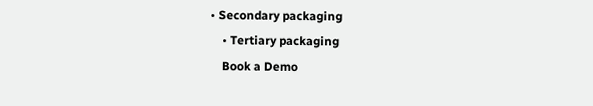• Secondary packaging
    • Tertiary packaging
    Book a Demo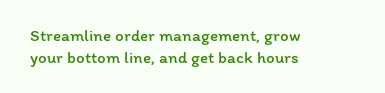Streamline order management, grow your bottom line, and get back hours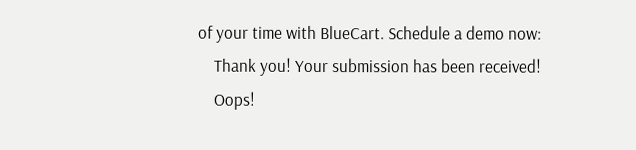of your time with BlueCart. Schedule a demo now:
    Thank you! Your submission has been received!
    Oops!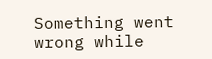Something went wrong while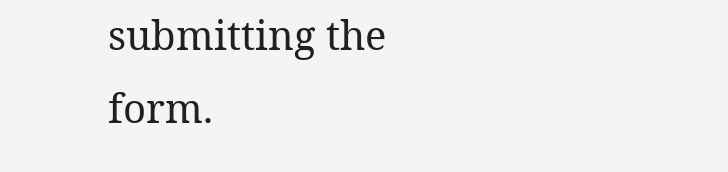submitting the form.